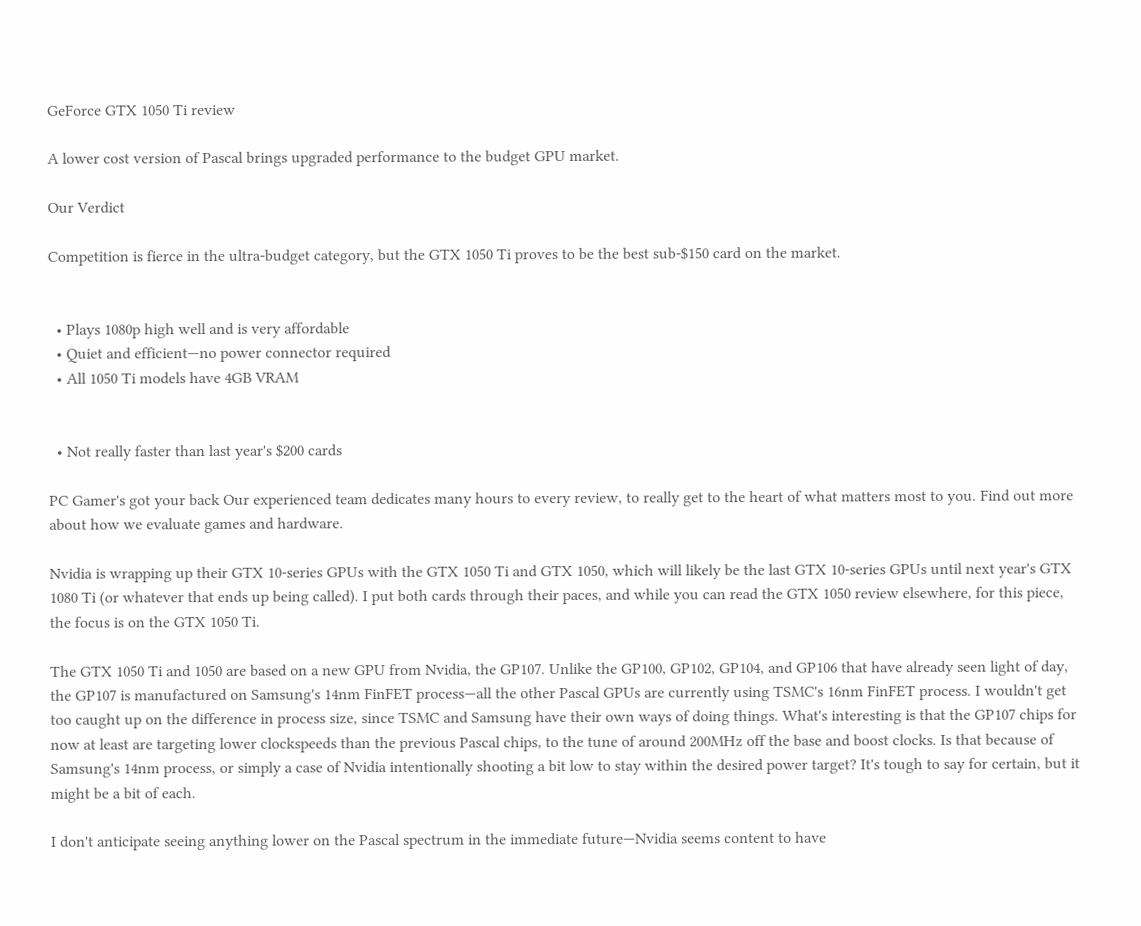GeForce GTX 1050 Ti review

A lower cost version of Pascal brings upgraded performance to the budget GPU market.

Our Verdict

Competition is fierce in the ultra-budget category, but the GTX 1050 Ti proves to be the best sub-$150 card on the market.


  • Plays 1080p high well and is very affordable
  • Quiet and efficient—no power connector required
  • All 1050 Ti models have 4GB VRAM


  • Not really faster than last year's $200 cards

PC Gamer's got your back Our experienced team dedicates many hours to every review, to really get to the heart of what matters most to you. Find out more about how we evaluate games and hardware.

Nvidia is wrapping up their GTX 10-series GPUs with the GTX 1050 Ti and GTX 1050, which will likely be the last GTX 10-series GPUs until next year's GTX 1080 Ti (or whatever that ends up being called). I put both cards through their paces, and while you can read the GTX 1050 review elsewhere, for this piece, the focus is on the GTX 1050 Ti.

The GTX 1050 Ti and 1050 are based on a new GPU from Nvidia, the GP107. Unlike the GP100, GP102, GP104, and GP106 that have already seen light of day, the GP107 is manufactured on Samsung's 14nm FinFET process—all the other Pascal GPUs are currently using TSMC's 16nm FinFET process. I wouldn't get too caught up on the difference in process size, since TSMC and Samsung have their own ways of doing things. What's interesting is that the GP107 chips for now at least are targeting lower clockspeeds than the previous Pascal chips, to the tune of around 200MHz off the base and boost clocks. Is that because of Samsung's 14nm process, or simply a case of Nvidia intentionally shooting a bit low to stay within the desired power target? It's tough to say for certain, but it might be a bit of each.

I don't anticipate seeing anything lower on the Pascal spectrum in the immediate future—Nvidia seems content to have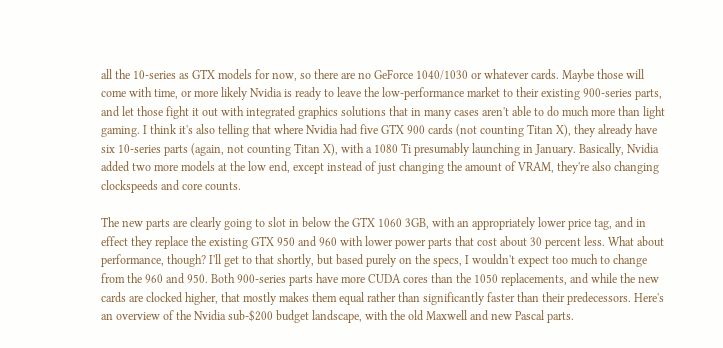all the 10-series as GTX models for now, so there are no GeForce 1040/1030 or whatever cards. Maybe those will come with time, or more likely Nvidia is ready to leave the low-performance market to their existing 900-series parts, and let those fight it out with integrated graphics solutions that in many cases aren't able to do much more than light gaming. I think it's also telling that where Nvidia had five GTX 900 cards (not counting Titan X), they already have six 10-series parts (again, not counting Titan X), with a 1080 Ti presumably launching in January. Basically, Nvidia added two more models at the low end, except instead of just changing the amount of VRAM, they're also changing clockspeeds and core counts.

The new parts are clearly going to slot in below the GTX 1060 3GB, with an appropriately lower price tag, and in effect they replace the existing GTX 950 and 960 with lower power parts that cost about 30 percent less. What about performance, though? I'll get to that shortly, but based purely on the specs, I wouldn't expect too much to change from the 960 and 950. Both 900-series parts have more CUDA cores than the 1050 replacements, and while the new cards are clocked higher, that mostly makes them equal rather than significantly faster than their predecessors. Here's an overview of the Nvidia sub-$200 budget landscape, with the old Maxwell and new Pascal parts.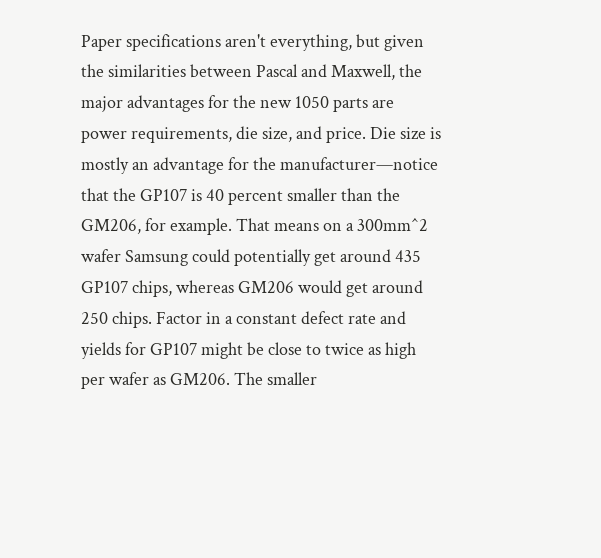Paper specifications aren't everything, but given the similarities between Pascal and Maxwell, the major advantages for the new 1050 parts are power requirements, die size, and price. Die size is mostly an advantage for the manufacturer—notice that the GP107 is 40 percent smaller than the GM206, for example. That means on a 300mm^2 wafer Samsung could potentially get around 435 GP107 chips, whereas GM206 would get around 250 chips. Factor in a constant defect rate and yields for GP107 might be close to twice as high per wafer as GM206. The smaller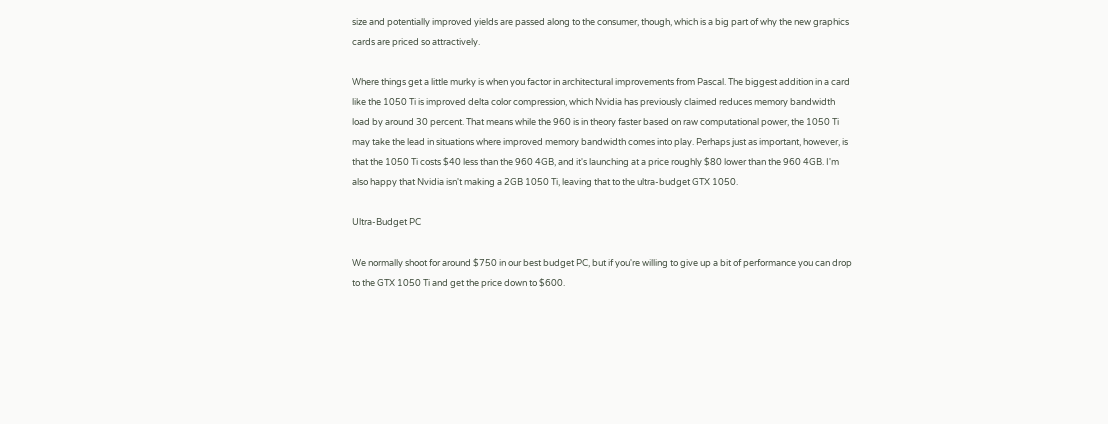size and potentially improved yields are passed along to the consumer, though, which is a big part of why the new graphics cards are priced so attractively.

Where things get a little murky is when you factor in architectural improvements from Pascal. The biggest addition in a card like the 1050 Ti is improved delta color compression, which Nvidia has previously claimed reduces memory bandwidth load by around 30 percent. That means while the 960 is in theory faster based on raw computational power, the 1050 Ti may take the lead in situations where improved memory bandwidth comes into play. Perhaps just as important, however, is that the 1050 Ti costs $40 less than the 960 4GB, and it's launching at a price roughly $80 lower than the 960 4GB. I'm also happy that Nvidia isn't making a 2GB 1050 Ti, leaving that to the ultra-budget GTX 1050.

Ultra-Budget PC

We normally shoot for around $750 in our best budget PC, but if you're willing to give up a bit of performance you can drop to the GTX 1050 Ti and get the price down to $600.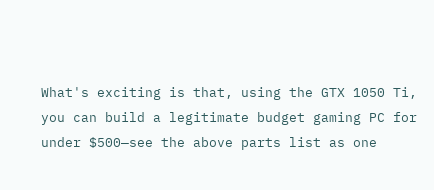What's exciting is that, using the GTX 1050 Ti, you can build a legitimate budget gaming PC for under $500—see the above parts list as one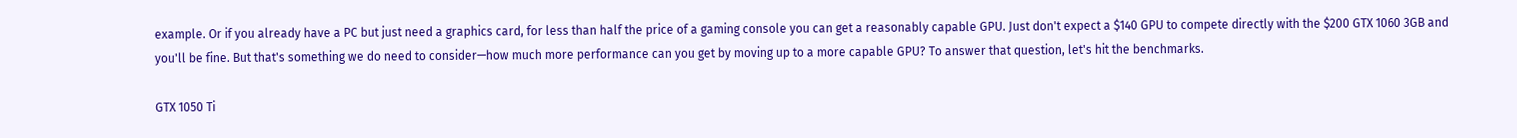example. Or if you already have a PC but just need a graphics card, for less than half the price of a gaming console you can get a reasonably capable GPU. Just don't expect a $140 GPU to compete directly with the $200 GTX 1060 3GB and you'll be fine. But that's something we do need to consider—how much more performance can you get by moving up to a more capable GPU? To answer that question, let's hit the benchmarks.

GTX 1050 Ti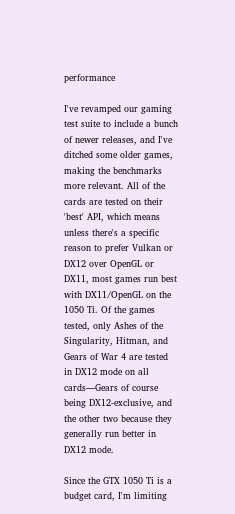performance

I've revamped our gaming test suite to include a bunch of newer releases, and I've ditched some older games, making the benchmarks more relevant. All of the cards are tested on their 'best' API, which means unless there's a specific reason to prefer Vulkan or DX12 over OpenGL or DX11, most games run best with DX11/OpenGL on the 1050 Ti. Of the games tested, only Ashes of the Singularity, Hitman, and Gears of War 4 are tested in DX12 mode on all cards—Gears of course being DX12-exclusive, and the other two because they generally run better in DX12 mode.

Since the GTX 1050 Ti is a budget card, I'm limiting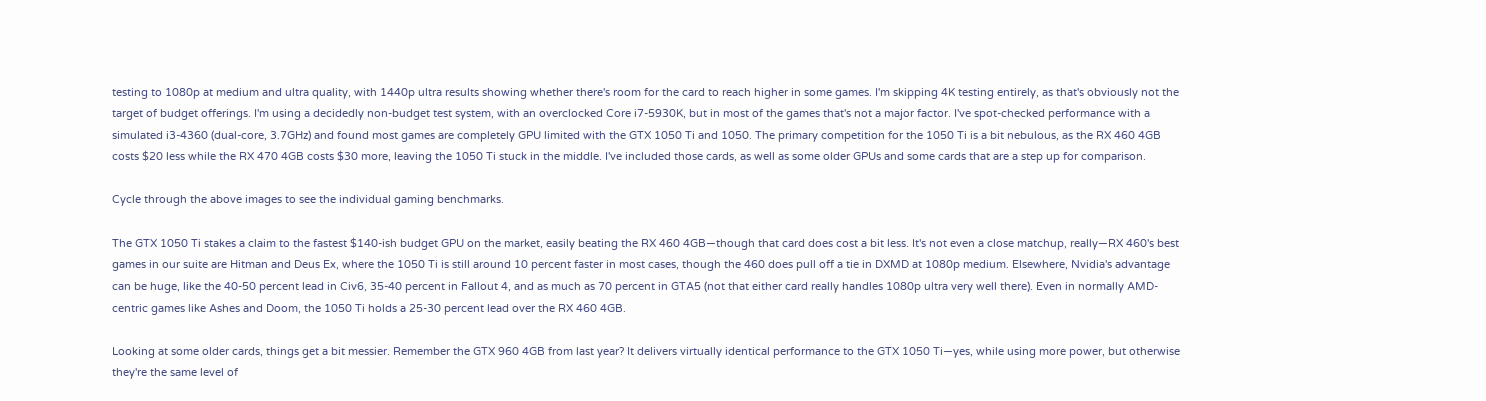testing to 1080p at medium and ultra quality, with 1440p ultra results showing whether there's room for the card to reach higher in some games. I'm skipping 4K testing entirely, as that's obviously not the target of budget offerings. I'm using a decidedly non-budget test system, with an overclocked Core i7-5930K, but in most of the games that's not a major factor. I've spot-checked performance with a simulated i3-4360 (dual-core, 3.7GHz) and found most games are completely GPU limited with the GTX 1050 Ti and 1050. The primary competition for the 1050 Ti is a bit nebulous, as the RX 460 4GB costs $20 less while the RX 470 4GB costs $30 more, leaving the 1050 Ti stuck in the middle. I've included those cards, as well as some older GPUs and some cards that are a step up for comparison.

Cycle through the above images to see the individual gaming benchmarks.

The GTX 1050 Ti stakes a claim to the fastest $140-ish budget GPU on the market, easily beating the RX 460 4GB—though that card does cost a bit less. It's not even a close matchup, really—RX 460's best games in our suite are Hitman and Deus Ex, where the 1050 Ti is still around 10 percent faster in most cases, though the 460 does pull off a tie in DXMD at 1080p medium. Elsewhere, Nvidia's advantage can be huge, like the 40-50 percent lead in Civ6, 35-40 percent in Fallout 4, and as much as 70 percent in GTA5 (not that either card really handles 1080p ultra very well there). Even in normally AMD-centric games like Ashes and Doom, the 1050 Ti holds a 25-30 percent lead over the RX 460 4GB.

Looking at some older cards, things get a bit messier. Remember the GTX 960 4GB from last year? It delivers virtually identical performance to the GTX 1050 Ti—yes, while using more power, but otherwise they're the same level of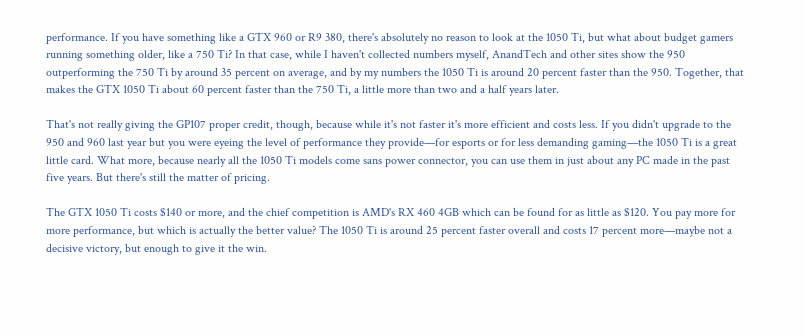performance. If you have something like a GTX 960 or R9 380, there's absolutely no reason to look at the 1050 Ti, but what about budget gamers running something older, like a 750 Ti? In that case, while I haven't collected numbers myself, AnandTech and other sites show the 950 outperforming the 750 Ti by around 35 percent on average, and by my numbers the 1050 Ti is around 20 percent faster than the 950. Together, that makes the GTX 1050 Ti about 60 percent faster than the 750 Ti, a little more than two and a half years later.

That's not really giving the GP107 proper credit, though, because while it's not faster it's more efficient and costs less. If you didn't upgrade to the 950 and 960 last year but you were eyeing the level of performance they provide—for esports or for less demanding gaming—the 1050 Ti is a great little card. What more, because nearly all the 1050 Ti models come sans power connector, you can use them in just about any PC made in the past five years. But there's still the matter of pricing.

The GTX 1050 Ti costs $140 or more, and the chief competition is AMD's RX 460 4GB which can be found for as little as $120. You pay more for more performance, but which is actually the better value? The 1050 Ti is around 25 percent faster overall and costs 17 percent more—maybe not a decisive victory, but enough to give it the win.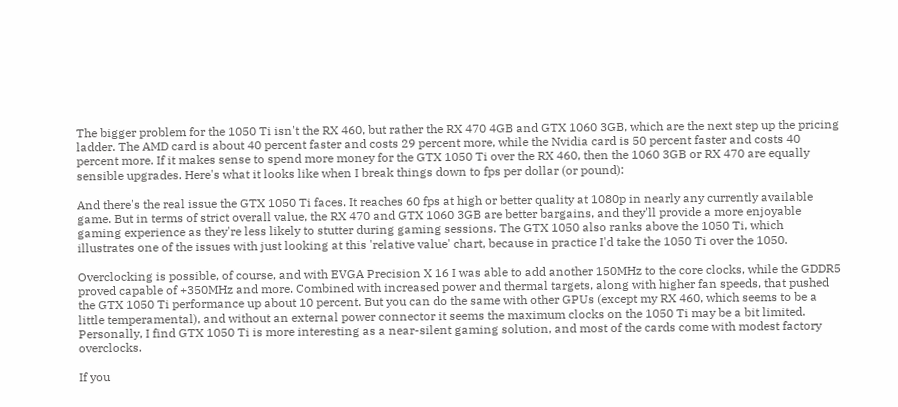The bigger problem for the 1050 Ti isn't the RX 460, but rather the RX 470 4GB and GTX 1060 3GB, which are the next step up the pricing ladder. The AMD card is about 40 percent faster and costs 29 percent more, while the Nvidia card is 50 percent faster and costs 40 percent more. If it makes sense to spend more money for the GTX 1050 Ti over the RX 460, then the 1060 3GB or RX 470 are equally sensible upgrades. Here's what it looks like when I break things down to fps per dollar (or pound):

And there's the real issue the GTX 1050 Ti faces. It reaches 60 fps at high or better quality at 1080p in nearly any currently available game. But in terms of strict overall value, the RX 470 and GTX 1060 3GB are better bargains, and they'll provide a more enjoyable gaming experience as they're less likely to stutter during gaming sessions. The GTX 1050 also ranks above the 1050 Ti, which illustrates one of the issues with just looking at this 'relative value' chart, because in practice I'd take the 1050 Ti over the 1050.

Overclocking is possible, of course, and with EVGA Precision X 16 I was able to add another 150MHz to the core clocks, while the GDDR5 proved capable of +350MHz and more. Combined with increased power and thermal targets, along with higher fan speeds, that pushed the GTX 1050 Ti performance up about 10 percent. But you can do the same with other GPUs (except my RX 460, which seems to be a little temperamental), and without an external power connector it seems the maximum clocks on the 1050 Ti may be a bit limited. Personally, I find GTX 1050 Ti is more interesting as a near-silent gaming solution, and most of the cards come with modest factory overclocks.

If you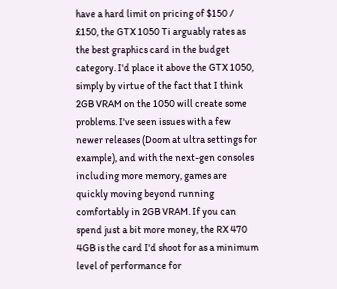have a hard limit on pricing of $150 / £150, the GTX 1050 Ti arguably rates as the best graphics card in the budget category. I'd place it above the GTX 1050, simply by virtue of the fact that I think 2GB VRAM on the 1050 will create some problems. I've seen issues with a few newer releases (Doom at ultra settings for example), and with the next-gen consoles including more memory, games are quickly moving beyond running comfortably in 2GB VRAM. If you can spend just a bit more money, the RX 470 4GB is the card I'd shoot for as a minimum level of performance for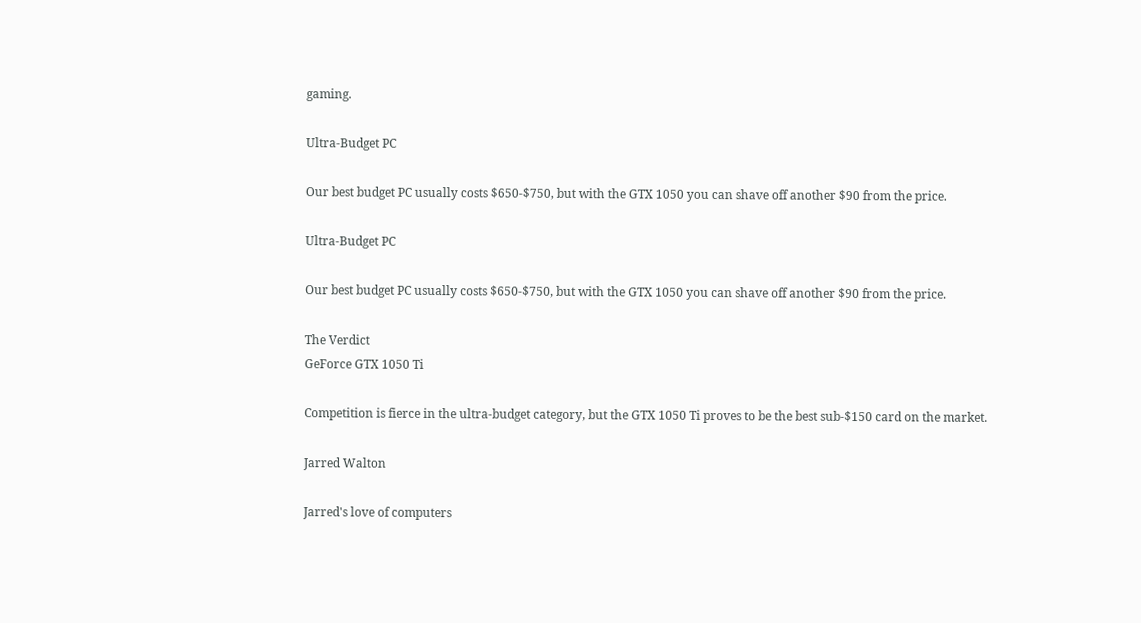gaming.

Ultra-Budget PC

Our best budget PC usually costs $650-$750, but with the GTX 1050 you can shave off another $90 from the price.

Ultra-Budget PC

Our best budget PC usually costs $650-$750, but with the GTX 1050 you can shave off another $90 from the price.

The Verdict
GeForce GTX 1050 Ti

Competition is fierce in the ultra-budget category, but the GTX 1050 Ti proves to be the best sub-$150 card on the market.

Jarred Walton

Jarred's love of computers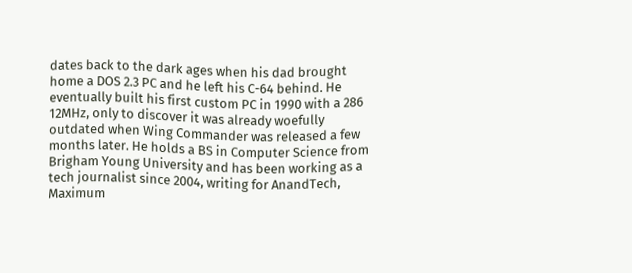dates back to the dark ages when his dad brought home a DOS 2.3 PC and he left his C-64 behind. He eventually built his first custom PC in 1990 with a 286 12MHz, only to discover it was already woefully outdated when Wing Commander was released a few months later. He holds a BS in Computer Science from Brigham Young University and has been working as a tech journalist since 2004, writing for AnandTech, Maximum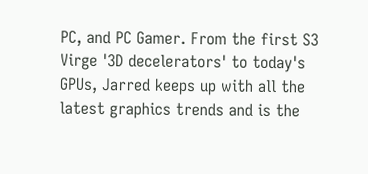PC, and PC Gamer. From the first S3 Virge '3D decelerators' to today's GPUs, Jarred keeps up with all the latest graphics trends and is the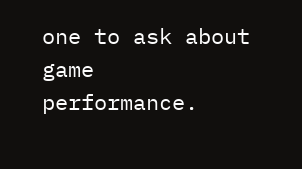one to ask about game performance.